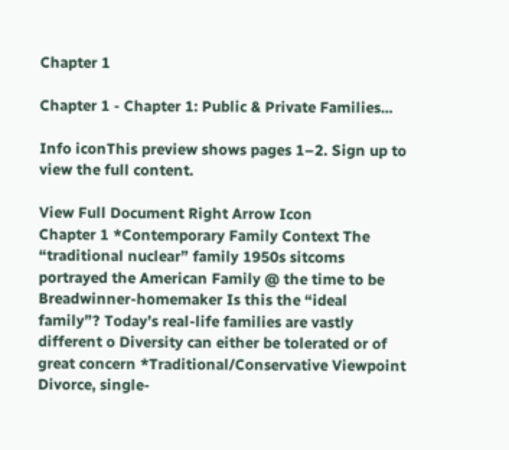Chapter 1

Chapter 1 - Chapter 1: Public & Private Families...

Info iconThis preview shows pages 1–2. Sign up to view the full content.

View Full Document Right Arrow Icon
Chapter 1 *Contemporary Family Context The “traditional nuclear” family 1950s sitcoms portrayed the American Family @ the time to be Breadwinner-homemaker Is this the “ideal family”? Today’s real-life families are vastly different o Diversity can either be tolerated or of great concern *Traditional/Conservative Viewpoint Divorce, single-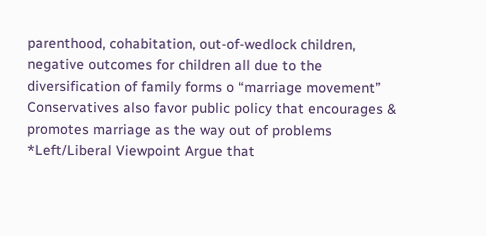parenthood, cohabitation, out-of-wedlock children, negative outcomes for children all due to the diversification of family forms o “marriage movement” Conservatives also favor public policy that encourages & promotes marriage as the way out of problems *Left/Liberal Viewpoint Argue that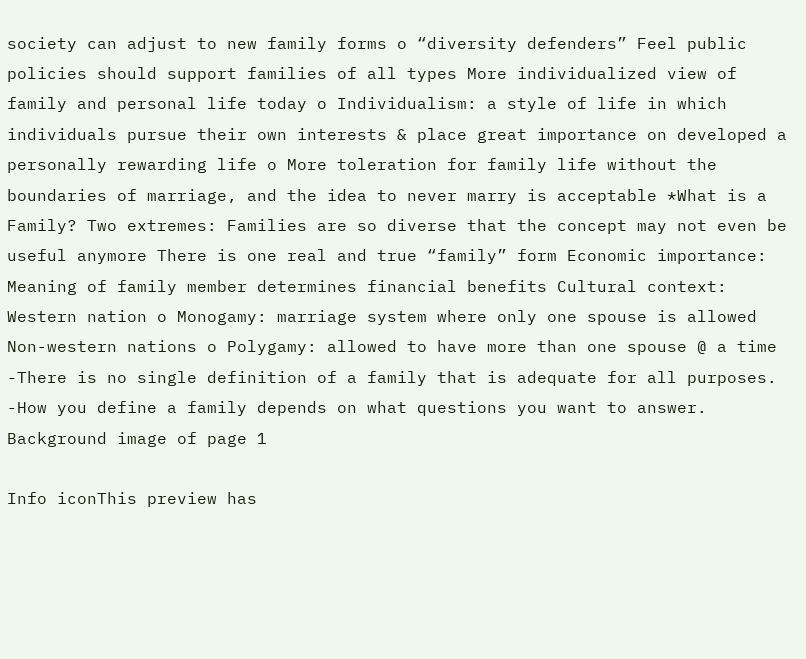society can adjust to new family forms o “diversity defenders” Feel public policies should support families of all types More individualized view of family and personal life today o Individualism: a style of life in which individuals pursue their own interests & place great importance on developed a personally rewarding life o More toleration for family life without the boundaries of marriage, and the idea to never marry is acceptable *What is a Family? Two extremes: Families are so diverse that the concept may not even be useful anymore There is one real and true “family” form Economic importance: Meaning of family member determines financial benefits Cultural context: Western nation o Monogamy: marriage system where only one spouse is allowed Non-western nations o Polygamy: allowed to have more than one spouse @ a time -There is no single definition of a family that is adequate for all purposes. -How you define a family depends on what questions you want to answer.
Background image of page 1

Info iconThis preview has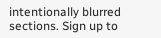intentionally blurred sections. Sign up to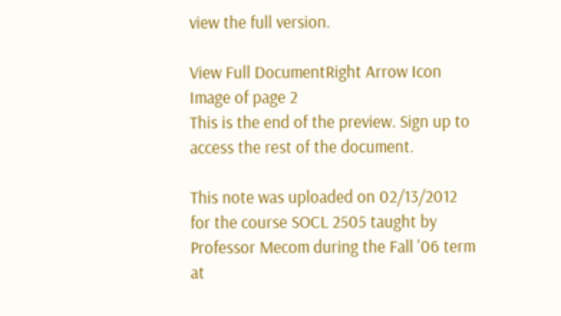view the full version.

View Full DocumentRight Arrow Icon
Image of page 2
This is the end of the preview. Sign up to access the rest of the document.

This note was uploaded on 02/13/2012 for the course SOCL 2505 taught by Professor Mecom during the Fall '06 term at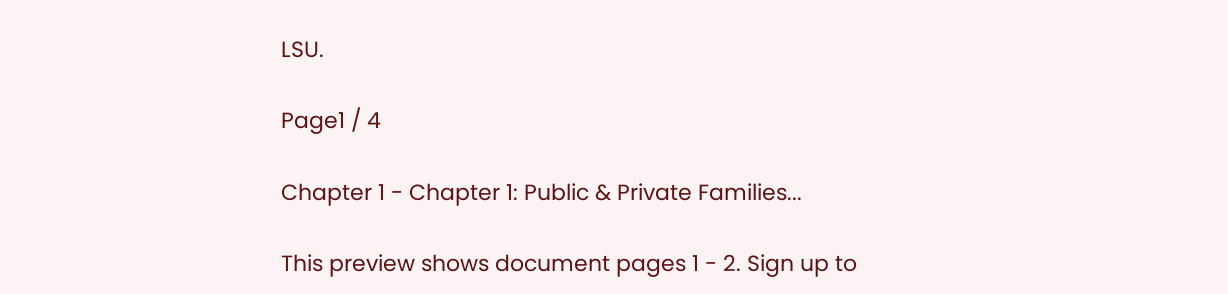LSU.

Page1 / 4

Chapter 1 - Chapter 1: Public & Private Families...

This preview shows document pages 1 - 2. Sign up to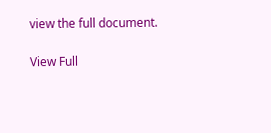view the full document.

View Full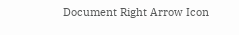Document Right Arrow Icon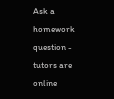Ask a homework question - tutors are online